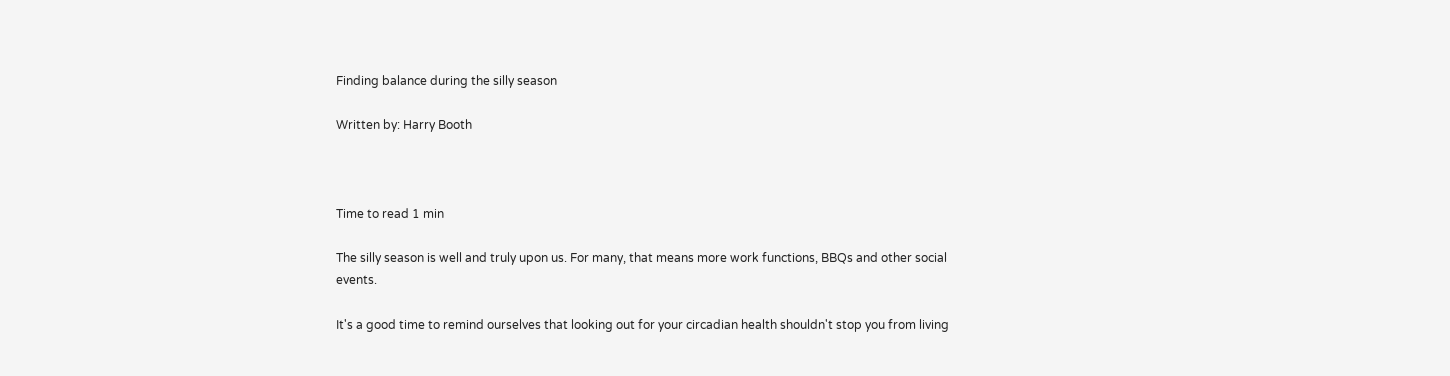Finding balance during the silly season

Written by: Harry Booth



Time to read 1 min

The silly season is well and truly upon us. For many, that means more work functions, BBQs and other social events.

It's a good time to remind ourselves that looking out for your circadian health shouldn't stop you from living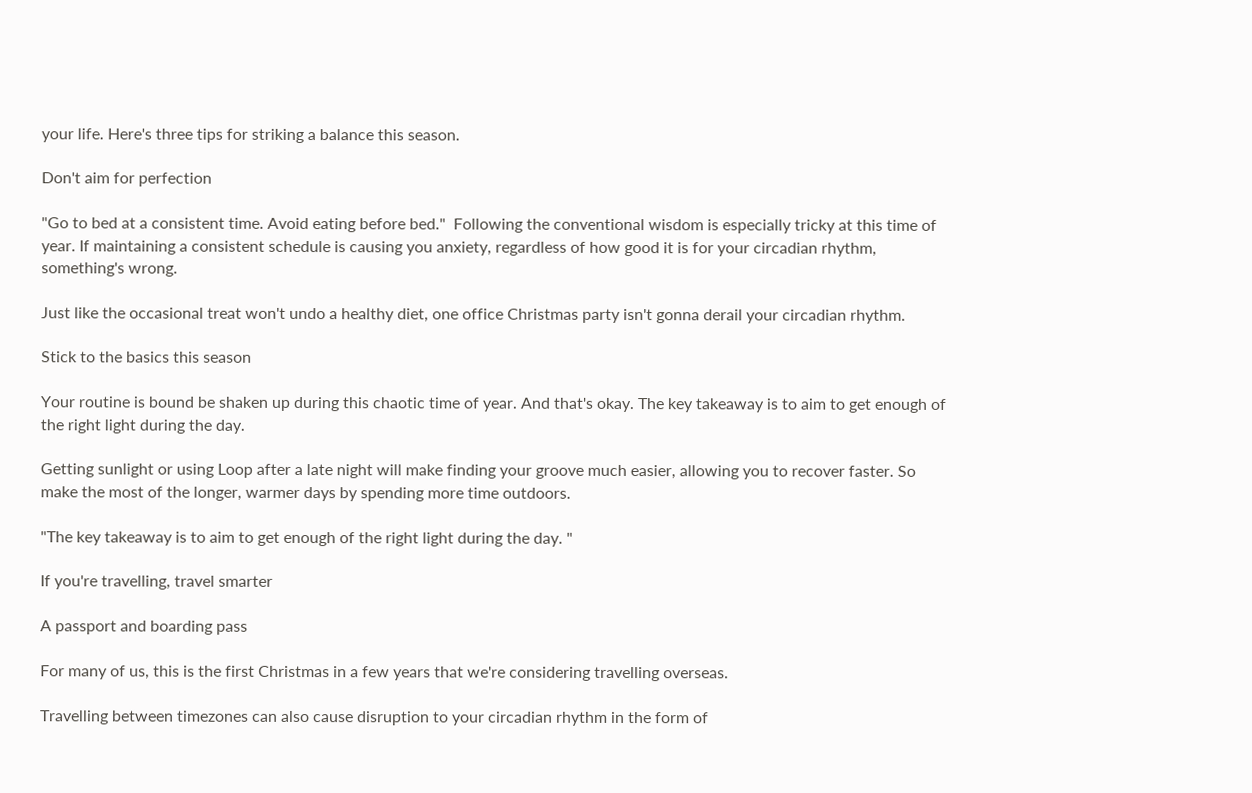your life. Here's three tips for striking a balance this season.

Don't aim for perfection

"Go to bed at a consistent time. Avoid eating before bed."  Following the conventional wisdom is especially tricky at this time of year. If maintaining a consistent schedule is causing you anxiety, regardless of how good it is for your circadian rhythm, something's wrong.

Just like the occasional treat won't undo a healthy diet, one office Christmas party isn't gonna derail your circadian rhythm.

Stick to the basics this season

Your routine is bound be shaken up during this chaotic time of year. And that's okay. The key takeaway is to aim to get enough of the right light during the day.

Getting sunlight or using Loop after a late night will make finding your groove much easier, allowing you to recover faster. So make the most of the longer, warmer days by spending more time outdoors.

"The key takeaway is to aim to get enough of the right light during the day. "

If you're travelling, travel smarter

A passport and boarding pass

For many of us, this is the first Christmas in a few years that we're considering travelling overseas.

Travelling between timezones can also cause disruption to your circadian rhythm in the form of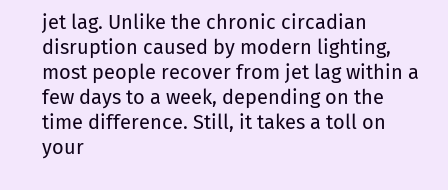jet lag. Unlike the chronic circadian disruption caused by modern lighting, most people recover from jet lag within a few days to a week, depending on the time difference. Still, it takes a toll on your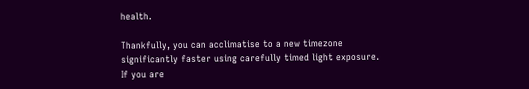health.

Thankfully, you can acclimatise to a new timezone significantly faster using carefully timed light exposure. If you are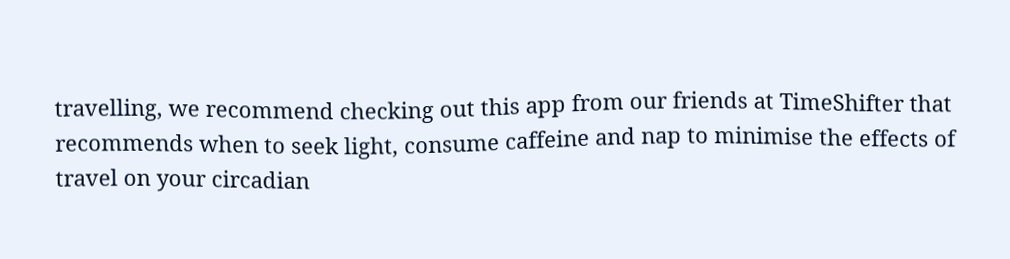travelling, we recommend checking out this app from our friends at TimeShifter that recommends when to seek light, consume caffeine and nap to minimise the effects of travel on your circadian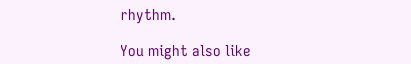rhythm.

You might also like